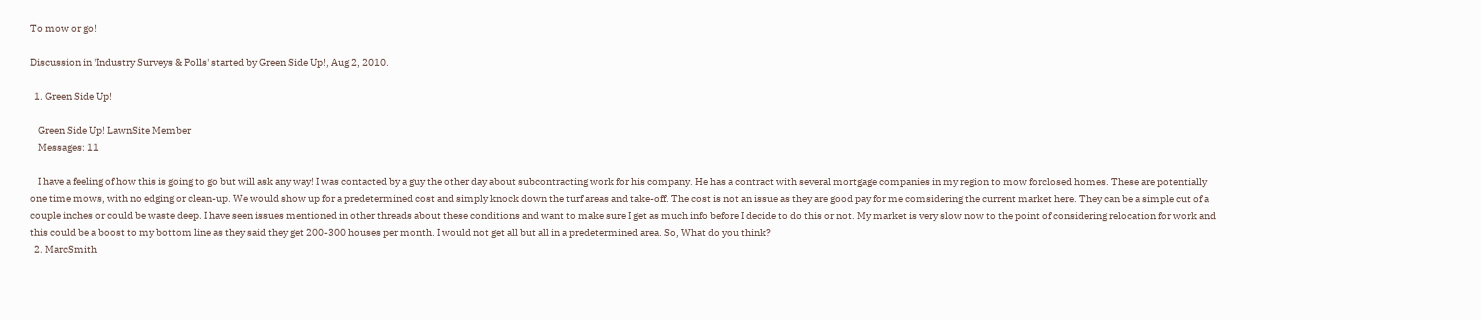To mow or go!

Discussion in 'Industry Surveys & Polls' started by Green Side Up!, Aug 2, 2010.

  1. Green Side Up!

    Green Side Up! LawnSite Member
    Messages: 11

    I have a feeling of how this is going to go but will ask any way! I was contacted by a guy the other day about subcontracting work for his company. He has a contract with several mortgage companies in my region to mow forclosed homes. These are potentially one time mows, with no edging or clean-up. We would show up for a predetermined cost and simply knock down the turf areas and take-off. The cost is not an issue as they are good pay for me comsidering the current market here. They can be a simple cut of a couple inches or could be waste deep. I have seen issues mentioned in other threads about these conditions and want to make sure I get as much info before I decide to do this or not. My market is very slow now to the point of considering relocation for work and this could be a boost to my bottom line as they said they get 200-300 houses per month. I would not get all but all in a predetermined area. So, What do you think?
  2. MarcSmith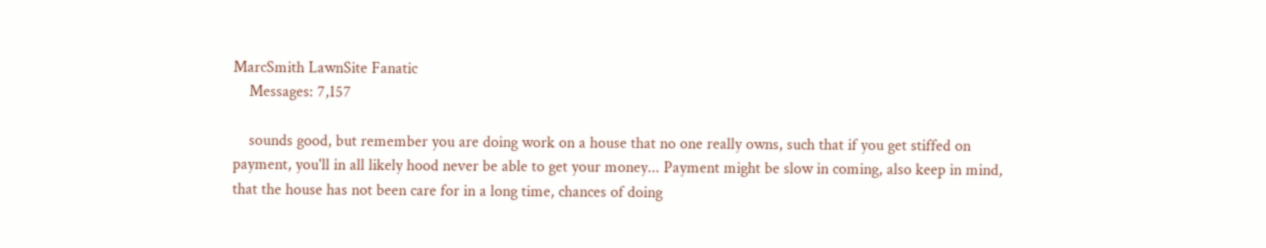MarcSmith LawnSite Fanatic
    Messages: 7,157

    sounds good, but remember you are doing work on a house that no one really owns, such that if you get stiffed on payment, you'll in all likely hood never be able to get your money... Payment might be slow in coming, also keep in mind, that the house has not been care for in a long time, chances of doing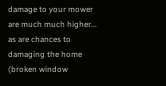damage to your mower are much much higher... as are chances to damaging the home (broken window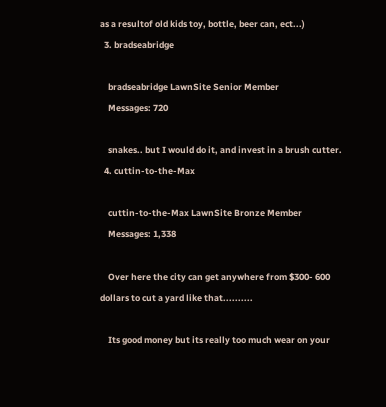as a resultof old kids toy, bottle, beer can, ect...)
  3. bradseabridge

    bradseabridge LawnSite Senior Member
    Messages: 720

    snakes.. but I would do it, and invest in a brush cutter.
  4. cuttin-to-the-Max

    cuttin-to-the-Max LawnSite Bronze Member
    Messages: 1,338

    Over here the city can get anywhere from $300- 600 dollars to cut a yard like that..........

    Its good money but its really too much wear on your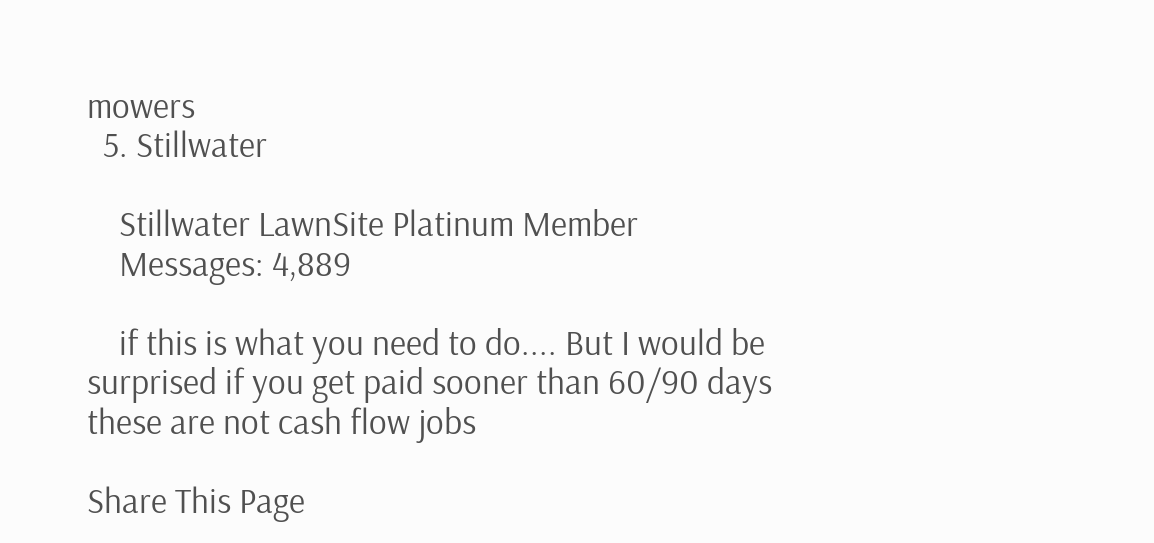mowers
  5. Stillwater

    Stillwater LawnSite Platinum Member
    Messages: 4,889

    if this is what you need to do.... But I would be surprised if you get paid sooner than 60/90 days these are not cash flow jobs

Share This Page